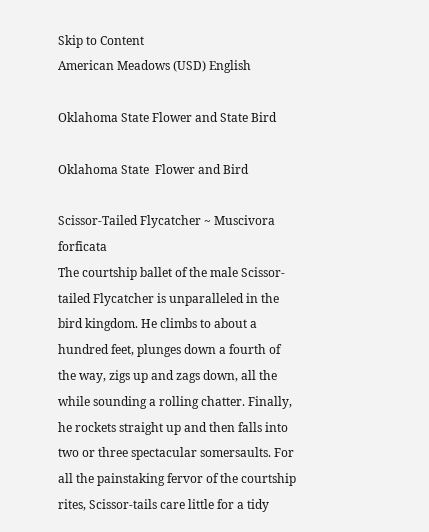Skip to Content
American Meadows (USD) English

Oklahoma State Flower and State Bird

Oklahoma State  Flower and Bird

Scissor-Tailed Flycatcher ~ Muscivora forficata
The courtship ballet of the male Scissor-tailed Flycatcher is unparalleled in the bird kingdom. He climbs to about a hundred feet, plunges down a fourth of the way, zigs up and zags down, all the while sounding a rolling chatter. Finally, he rockets straight up and then falls into two or three spectacular somersaults. For all the painstaking fervor of the courtship rites, Scissor-tails care little for a tidy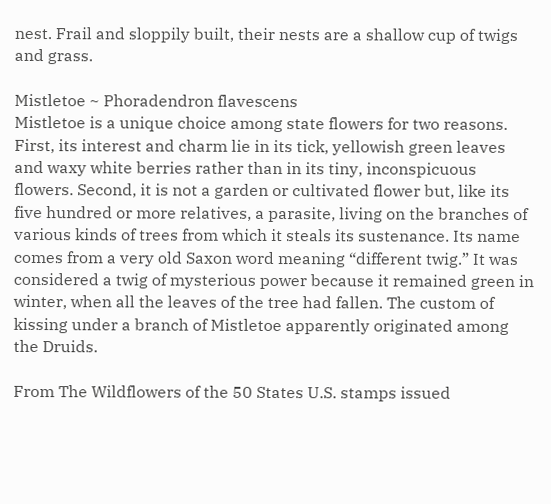nest. Frail and sloppily built, their nests are a shallow cup of twigs and grass.

Mistletoe ~ Phoradendron flavescens
Mistletoe is a unique choice among state flowers for two reasons. First, its interest and charm lie in its tick, yellowish green leaves and waxy white berries rather than in its tiny, inconspicuous flowers. Second, it is not a garden or cultivated flower but, like its five hundred or more relatives, a parasite, living on the branches of various kinds of trees from which it steals its sustenance. Its name comes from a very old Saxon word meaning “different twig.” It was considered a twig of mysterious power because it remained green in winter, when all the leaves of the tree had fallen. The custom of kissing under a branch of Mistletoe apparently originated among the Druids.

From The Wildflowers of the 50 States U.S. stamps issued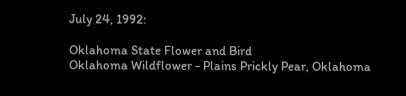July 24, 1992:

Oklahoma State Flower and Bird
Oklahoma Wildflower - Plains Prickly Pear, Oklahoma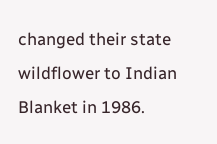changed their state wildflower to Indian Blanket in 1986.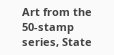Art from the 50-stamp series, State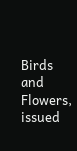Birds and Flowers, issued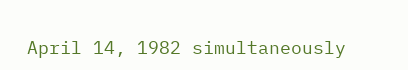April 14, 1982 simultaneously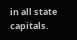in all state capitals.